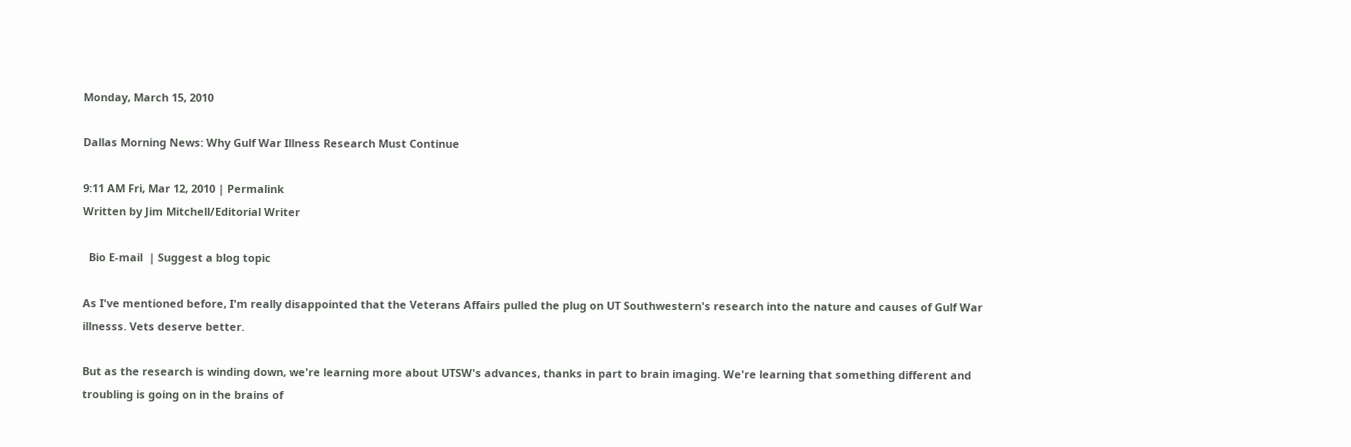Monday, March 15, 2010

Dallas Morning News: Why Gulf War Illness Research Must Continue

9:11 AM Fri, Mar 12, 2010 | Permalink
Written by Jim Mitchell/Editorial Writer

  Bio E-mail  | Suggest a blog topic

As I've mentioned before, I'm really disappointed that the Veterans Affairs pulled the plug on UT Southwestern's research into the nature and causes of Gulf War illnesss. Vets deserve better.

But as the research is winding down, we're learning more about UTSW's advances, thanks in part to brain imaging. We're learning that something different and troubling is going on in the brains of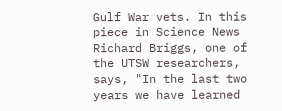Gulf War vets. In this piece in Science News Richard Briggs, one of the UTSW researchers, says, "In the last two years we have learned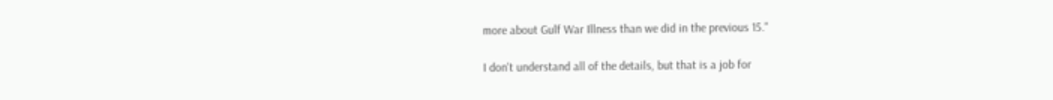more about Gulf War Illness than we did in the previous 15."

I don't understand all of the details, but that is a job for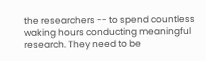the researchers -- to spend countless waking hours conducting meaningful research. They need to be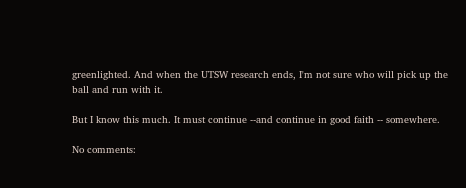greenlighted. And when the UTSW research ends, I'm not sure who will pick up the ball and run with it.

But I know this much. It must continue --and continue in good faith -- somewhere.

No comments: